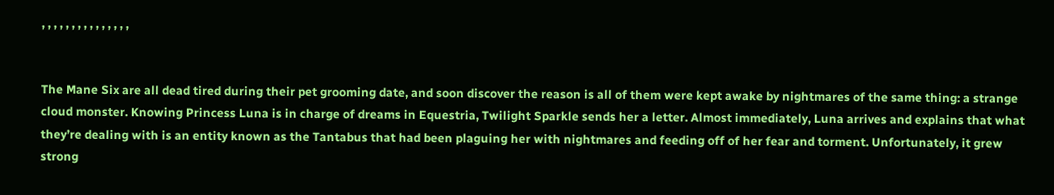, , , , , , , , , , , , , , ,


The Mane Six are all dead tired during their pet grooming date, and soon discover the reason is all of them were kept awake by nightmares of the same thing: a strange cloud monster. Knowing Princess Luna is in charge of dreams in Equestria, Twilight Sparkle sends her a letter. Almost immediately, Luna arrives and explains that what they’re dealing with is an entity known as the Tantabus that had been plaguing her with nightmares and feeding off of her fear and torment. Unfortunately, it grew strong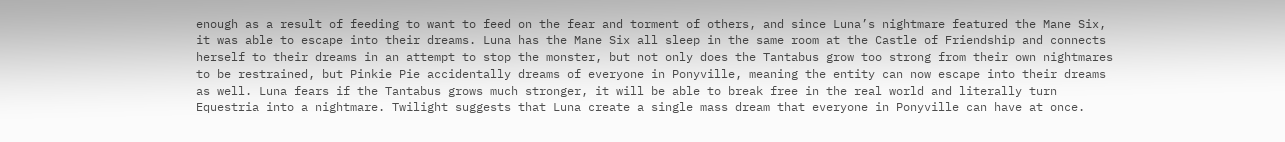enough as a result of feeding to want to feed on the fear and torment of others, and since Luna’s nightmare featured the Mane Six, it was able to escape into their dreams. Luna has the Mane Six all sleep in the same room at the Castle of Friendship and connects herself to their dreams in an attempt to stop the monster, but not only does the Tantabus grow too strong from their own nightmares to be restrained, but Pinkie Pie accidentally dreams of everyone in Ponyville, meaning the entity can now escape into their dreams as well. Luna fears if the Tantabus grows much stronger, it will be able to break free in the real world and literally turn Equestria into a nightmare. Twilight suggests that Luna create a single mass dream that everyone in Ponyville can have at once.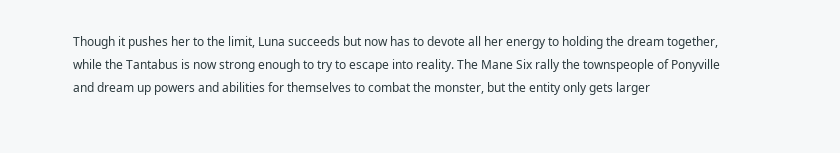Though it pushes her to the limit, Luna succeeds but now has to devote all her energy to holding the dream together, while the Tantabus is now strong enough to try to escape into reality. The Mane Six rally the townspeople of Ponyville and dream up powers and abilities for themselves to combat the monster, but the entity only gets larger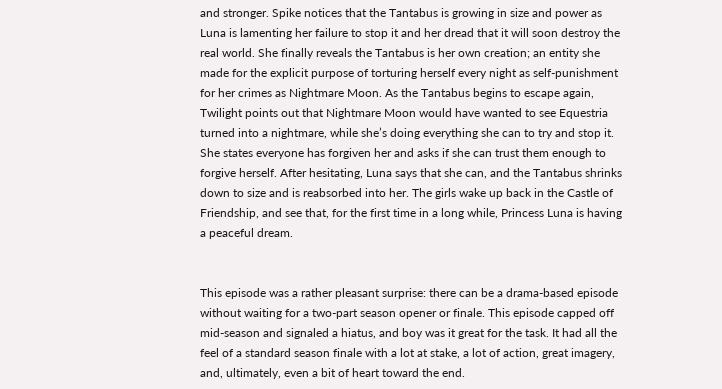and stronger. Spike notices that the Tantabus is growing in size and power as Luna is lamenting her failure to stop it and her dread that it will soon destroy the real world. She finally reveals the Tantabus is her own creation; an entity she made for the explicit purpose of torturing herself every night as self-punishment for her crimes as Nightmare Moon. As the Tantabus begins to escape again, Twilight points out that Nightmare Moon would have wanted to see Equestria turned into a nightmare, while she’s doing everything she can to try and stop it. She states everyone has forgiven her and asks if she can trust them enough to forgive herself. After hesitating, Luna says that she can, and the Tantabus shrinks down to size and is reabsorbed into her. The girls wake up back in the Castle of Friendship, and see that, for the first time in a long while, Princess Luna is having a peaceful dream.


This episode was a rather pleasant surprise: there can be a drama-based episode without waiting for a two-part season opener or finale. This episode capped off mid-season and signaled a hiatus, and boy was it great for the task. It had all the feel of a standard season finale with a lot at stake, a lot of action, great imagery, and, ultimately, even a bit of heart toward the end.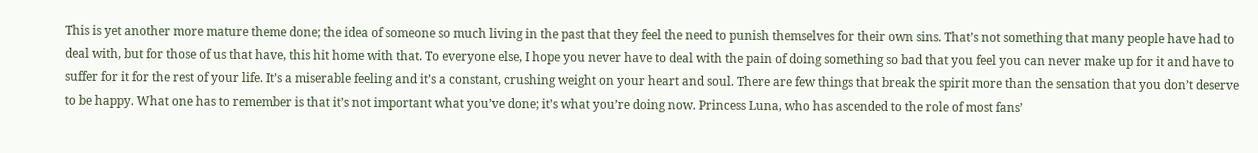This is yet another more mature theme done; the idea of someone so much living in the past that they feel the need to punish themselves for their own sins. That’s not something that many people have had to deal with, but for those of us that have, this hit home with that. To everyone else, I hope you never have to deal with the pain of doing something so bad that you feel you can never make up for it and have to suffer for it for the rest of your life. It’s a miserable feeling and it’s a constant, crushing weight on your heart and soul. There are few things that break the spirit more than the sensation that you don’t deserve to be happy. What one has to remember is that it’s not important what you’ve done; it’s what you’re doing now. Princess Luna, who has ascended to the role of most fans’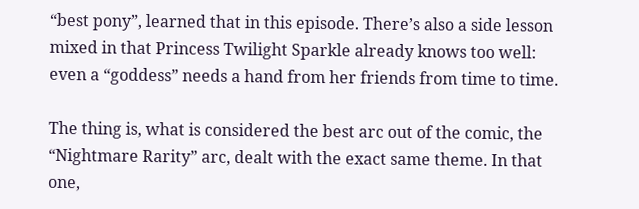“best pony”, learned that in this episode. There’s also a side lesson mixed in that Princess Twilight Sparkle already knows too well: even a “goddess” needs a hand from her friends from time to time.

The thing is, what is considered the best arc out of the comic, the “Nightmare Rarity” arc, dealt with the exact same theme. In that one,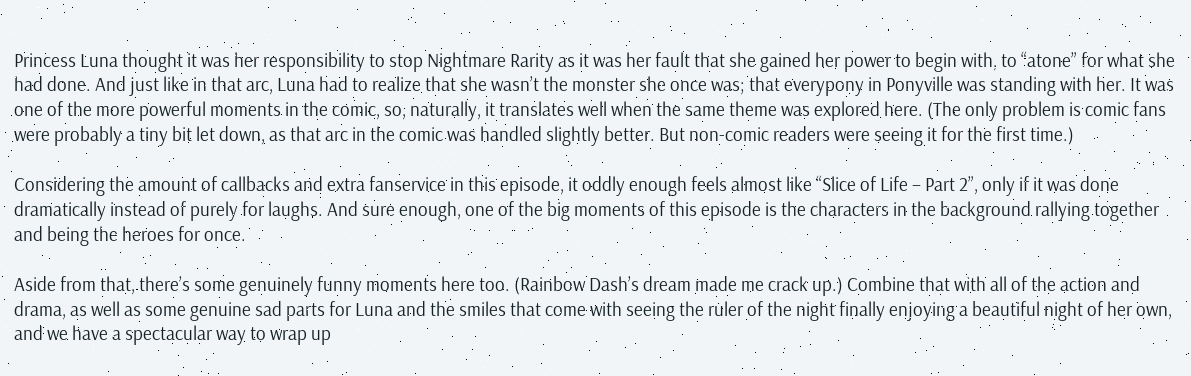Princess Luna thought it was her responsibility to stop Nightmare Rarity as it was her fault that she gained her power to begin with, to “atone” for what she had done. And just like in that arc, Luna had to realize that she wasn’t the monster she once was; that everypony in Ponyville was standing with her. It was one of the more powerful moments in the comic, so, naturally, it translates well when the same theme was explored here. (The only problem is comic fans were probably a tiny bit let down, as that arc in the comic was handled slightly better. But non-comic readers were seeing it for the first time.)

Considering the amount of callbacks and extra fanservice in this episode, it oddly enough feels almost like “Slice of Life – Part 2”, only if it was done dramatically instead of purely for laughs. And sure enough, one of the big moments of this episode is the characters in the background rallying together and being the heroes for once.

Aside from that, there’s some genuinely funny moments here too. (Rainbow Dash’s dream made me crack up.) Combine that with all of the action and drama, as well as some genuine sad parts for Luna and the smiles that come with seeing the ruler of the night finally enjoying a beautiful night of her own, and we have a spectacular way to wrap up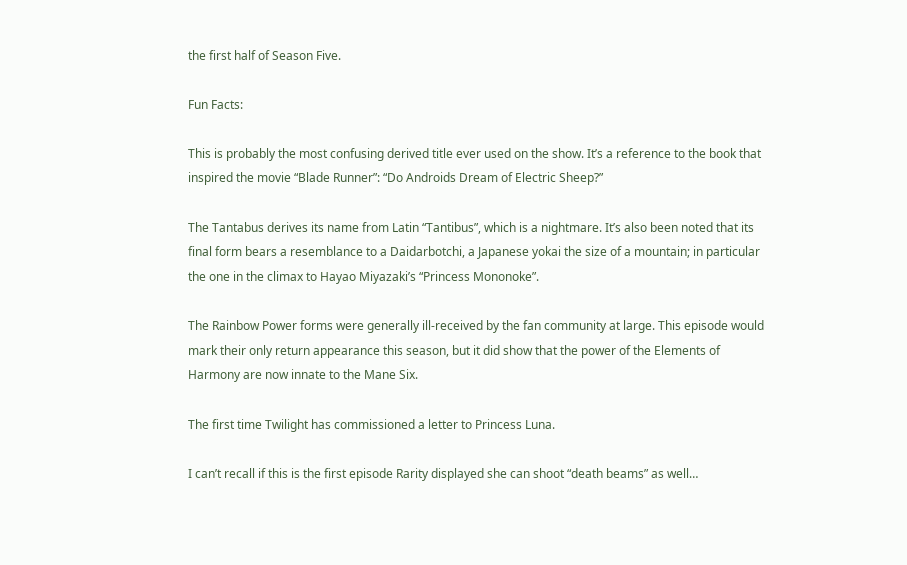the first half of Season Five.

Fun Facts:

This is probably the most confusing derived title ever used on the show. It’s a reference to the book that inspired the movie “Blade Runner”: “Do Androids Dream of Electric Sheep?”

The Tantabus derives its name from Latin “Tantibus”, which is a nightmare. It’s also been noted that its final form bears a resemblance to a Daidarbotchi, a Japanese yokai the size of a mountain; in particular the one in the climax to Hayao Miyazaki’s “Princess Mononoke”.

The Rainbow Power forms were generally ill-received by the fan community at large. This episode would mark their only return appearance this season, but it did show that the power of the Elements of Harmony are now innate to the Mane Six.

The first time Twilight has commissioned a letter to Princess Luna.

I can’t recall if this is the first episode Rarity displayed she can shoot “death beams” as well…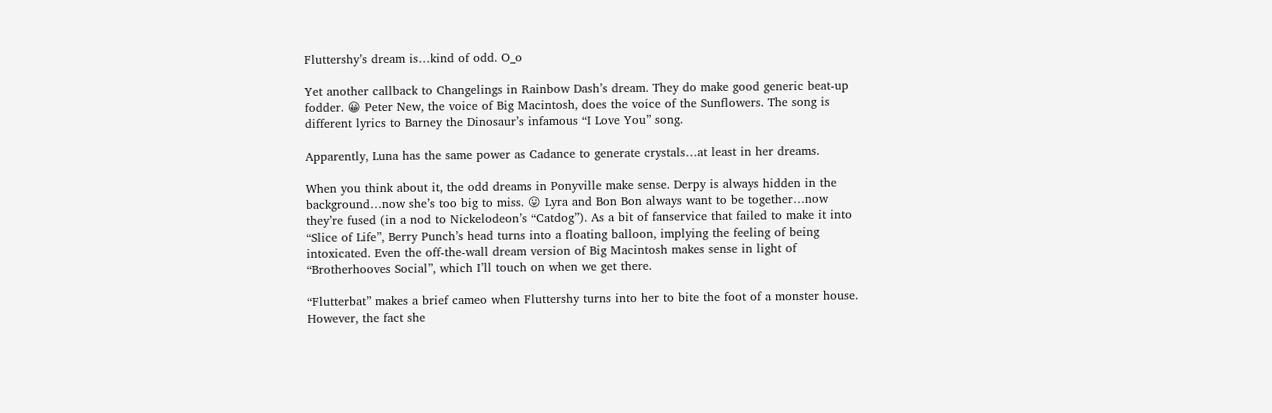Fluttershy’s dream is…kind of odd. O_o

Yet another callback to Changelings in Rainbow Dash’s dream. They do make good generic beat-up fodder. 😀 Peter New, the voice of Big Macintosh, does the voice of the Sunflowers. The song is different lyrics to Barney the Dinosaur’s infamous “I Love You” song.

Apparently, Luna has the same power as Cadance to generate crystals…at least in her dreams.

When you think about it, the odd dreams in Ponyville make sense. Derpy is always hidden in the background…now she’s too big to miss. 😛 Lyra and Bon Bon always want to be together…now they’re fused (in a nod to Nickelodeon’s “Catdog”). As a bit of fanservice that failed to make it into “Slice of Life”, Berry Punch’s head turns into a floating balloon, implying the feeling of being intoxicated. Even the off-the-wall dream version of Big Macintosh makes sense in light of “Brotherhooves Social”, which I’ll touch on when we get there.

“Flutterbat” makes a brief cameo when Fluttershy turns into her to bite the foot of a monster house. However, the fact she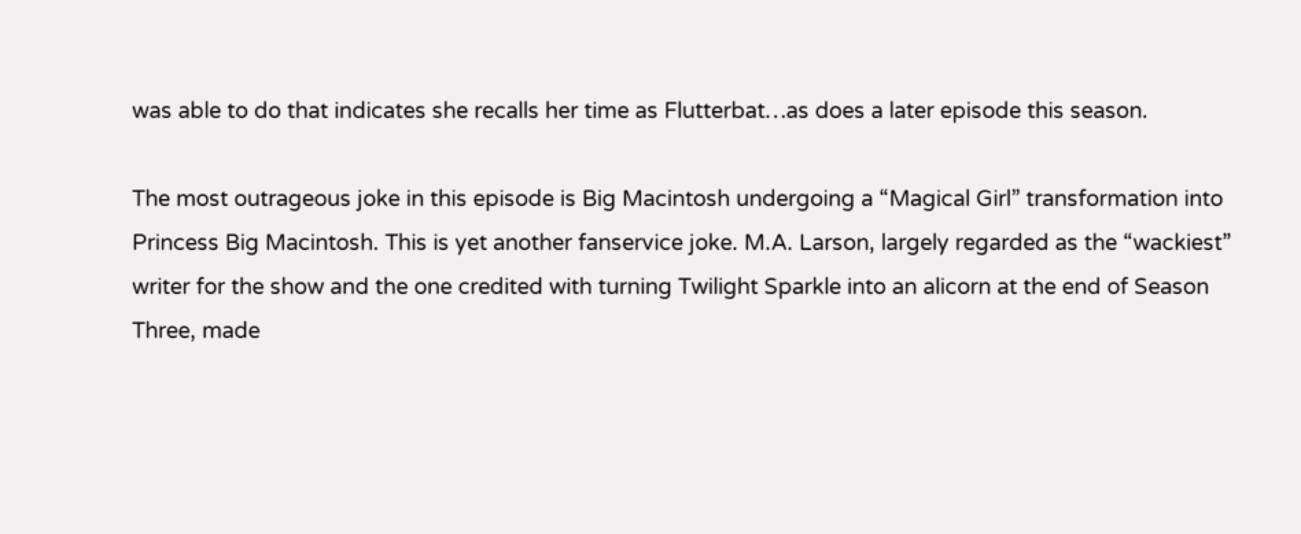was able to do that indicates she recalls her time as Flutterbat…as does a later episode this season.

The most outrageous joke in this episode is Big Macintosh undergoing a “Magical Girl” transformation into Princess Big Macintosh. This is yet another fanservice joke. M.A. Larson, largely regarded as the “wackiest” writer for the show and the one credited with turning Twilight Sparkle into an alicorn at the end of Season Three, made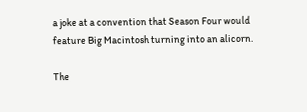a joke at a convention that Season Four would feature Big Macintosh turning into an alicorn.

The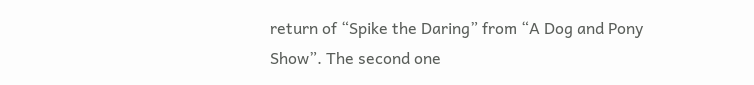return of “Spike the Daring” from “A Dog and Pony Show”. The second one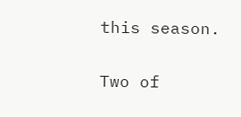this season.

Two of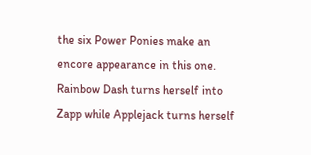the six Power Ponies make an encore appearance in this one. Rainbow Dash turns herself into Zapp while Applejack turns herself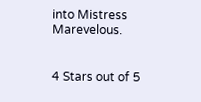into Mistress Marevelous.


4 Stars out of 5